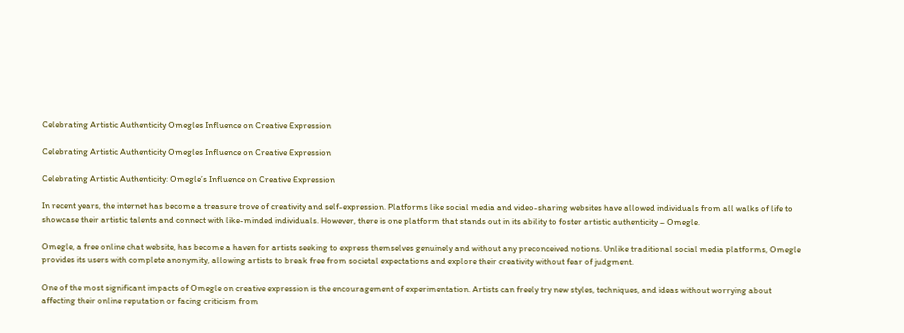Celebrating Artistic Authenticity Omegles Influence on Creative Expression

Celebrating Artistic Authenticity Omegles Influence on Creative Expression

Celebrating Artistic Authenticity: Omegle’s Influence on Creative Expression

In recent years, the internet has become a treasure trove of creativity and self-expression. Platforms like social media and video-sharing websites have allowed individuals from all walks of life to showcase their artistic talents and connect with like-minded individuals. However, there is one platform that stands out in its ability to foster artistic authenticity – Omegle.

Omegle, a free online chat website, has become a haven for artists seeking to express themselves genuinely and without any preconceived notions. Unlike traditional social media platforms, Omegle provides its users with complete anonymity, allowing artists to break free from societal expectations and explore their creativity without fear of judgment.

One of the most significant impacts of Omegle on creative expression is the encouragement of experimentation. Artists can freely try new styles, techniques, and ideas without worrying about affecting their online reputation or facing criticism from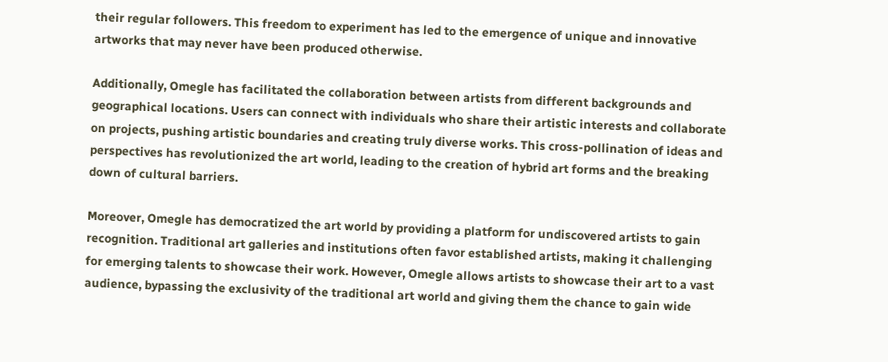their regular followers. This freedom to experiment has led to the emergence of unique and innovative artworks that may never have been produced otherwise.

Additionally, Omegle has facilitated the collaboration between artists from different backgrounds and geographical locations. Users can connect with individuals who share their artistic interests and collaborate on projects, pushing artistic boundaries and creating truly diverse works. This cross-pollination of ideas and perspectives has revolutionized the art world, leading to the creation of hybrid art forms and the breaking down of cultural barriers.

Moreover, Omegle has democratized the art world by providing a platform for undiscovered artists to gain recognition. Traditional art galleries and institutions often favor established artists, making it challenging for emerging talents to showcase their work. However, Omegle allows artists to showcase their art to a vast audience, bypassing the exclusivity of the traditional art world and giving them the chance to gain wide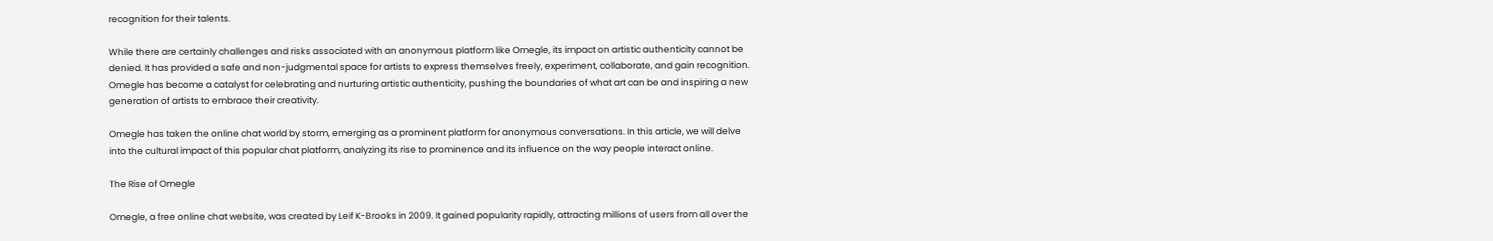recognition for their talents.

While there are certainly challenges and risks associated with an anonymous platform like Omegle, its impact on artistic authenticity cannot be denied. It has provided a safe and non-judgmental space for artists to express themselves freely, experiment, collaborate, and gain recognition. Omegle has become a catalyst for celebrating and nurturing artistic authenticity, pushing the boundaries of what art can be and inspiring a new generation of artists to embrace their creativity.

Omegle has taken the online chat world by storm, emerging as a prominent platform for anonymous conversations. In this article, we will delve into the cultural impact of this popular chat platform, analyzing its rise to prominence and its influence on the way people interact online.

The Rise of Omegle

Omegle, a free online chat website, was created by Leif K-Brooks in 2009. It gained popularity rapidly, attracting millions of users from all over the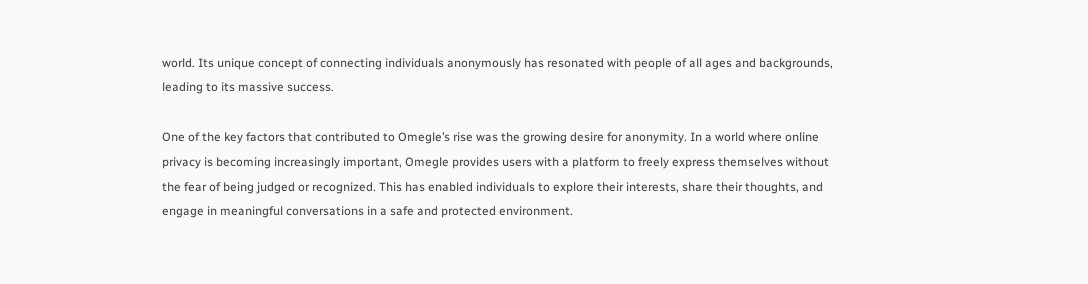world. Its unique concept of connecting individuals anonymously has resonated with people of all ages and backgrounds, leading to its massive success.

One of the key factors that contributed to Omegle’s rise was the growing desire for anonymity. In a world where online privacy is becoming increasingly important, Omegle provides users with a platform to freely express themselves without the fear of being judged or recognized. This has enabled individuals to explore their interests, share their thoughts, and engage in meaningful conversations in a safe and protected environment.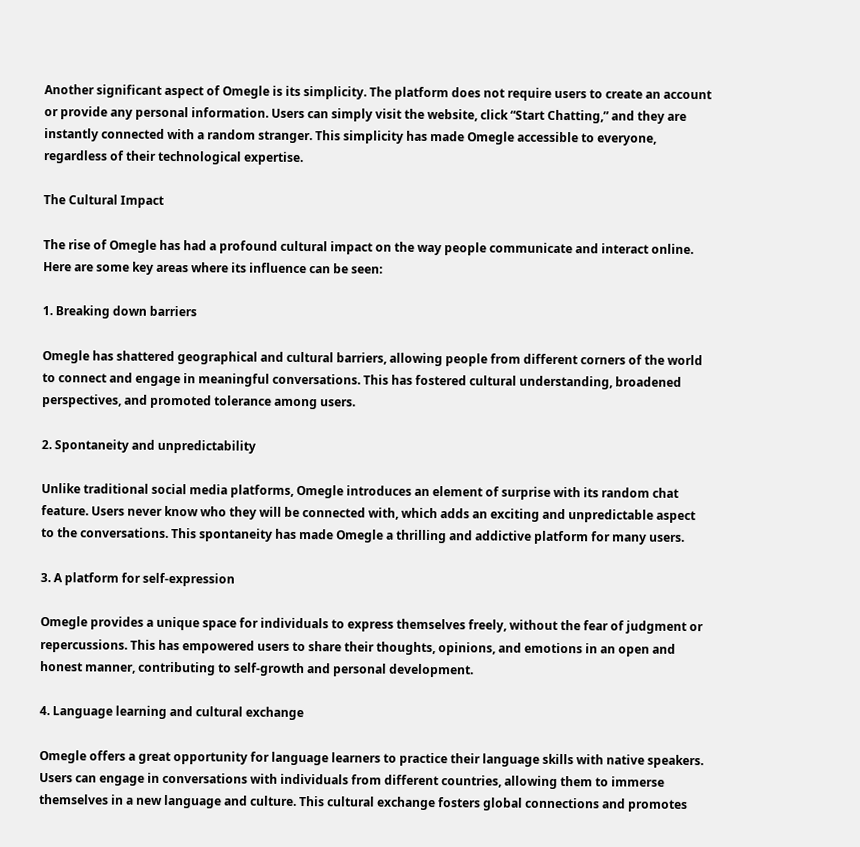Another significant aspect of Omegle is its simplicity. The platform does not require users to create an account or provide any personal information. Users can simply visit the website, click “Start Chatting,” and they are instantly connected with a random stranger. This simplicity has made Omegle accessible to everyone, regardless of their technological expertise.

The Cultural Impact

The rise of Omegle has had a profound cultural impact on the way people communicate and interact online. Here are some key areas where its influence can be seen:

1. Breaking down barriers

Omegle has shattered geographical and cultural barriers, allowing people from different corners of the world to connect and engage in meaningful conversations. This has fostered cultural understanding, broadened perspectives, and promoted tolerance among users.

2. Spontaneity and unpredictability

Unlike traditional social media platforms, Omegle introduces an element of surprise with its random chat feature. Users never know who they will be connected with, which adds an exciting and unpredictable aspect to the conversations. This spontaneity has made Omegle a thrilling and addictive platform for many users.

3. A platform for self-expression

Omegle provides a unique space for individuals to express themselves freely, without the fear of judgment or repercussions. This has empowered users to share their thoughts, opinions, and emotions in an open and honest manner, contributing to self-growth and personal development.

4. Language learning and cultural exchange

Omegle offers a great opportunity for language learners to practice their language skills with native speakers. Users can engage in conversations with individuals from different countries, allowing them to immerse themselves in a new language and culture. This cultural exchange fosters global connections and promotes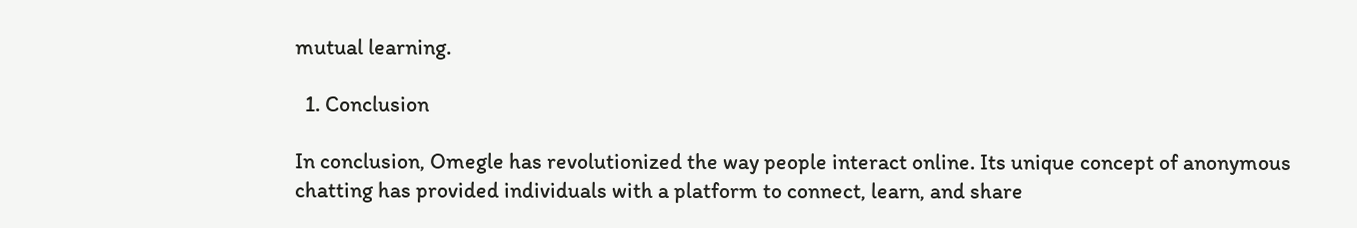mutual learning.

  1. Conclusion

In conclusion, Omegle has revolutionized the way people interact online. Its unique concept of anonymous chatting has provided individuals with a platform to connect, learn, and share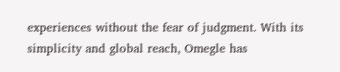experiences without the fear of judgment. With its simplicity and global reach, Omegle has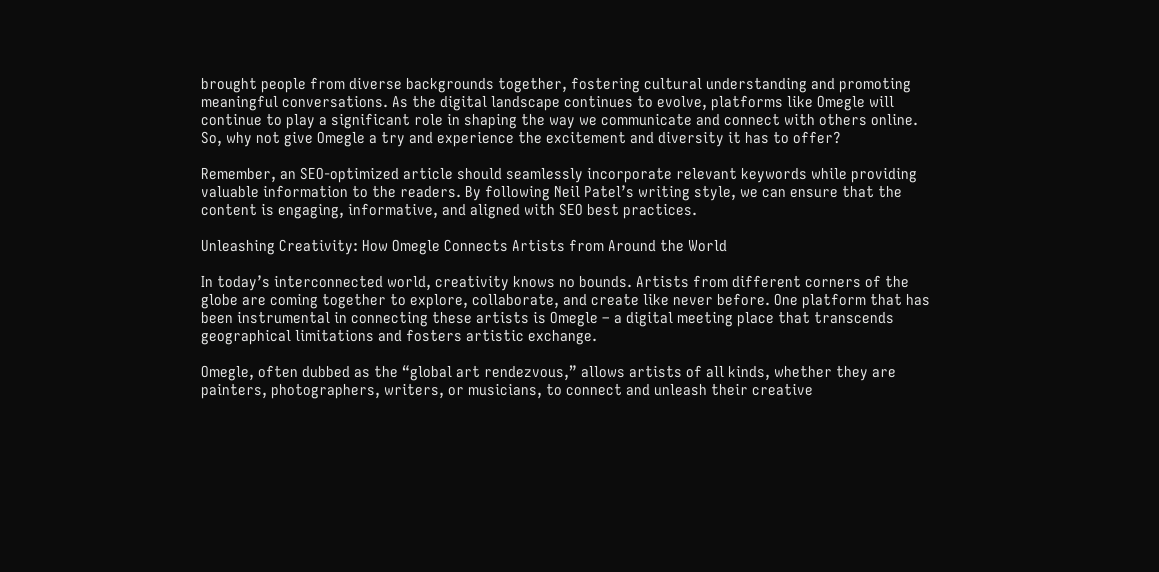brought people from diverse backgrounds together, fostering cultural understanding and promoting meaningful conversations. As the digital landscape continues to evolve, platforms like Omegle will continue to play a significant role in shaping the way we communicate and connect with others online. So, why not give Omegle a try and experience the excitement and diversity it has to offer?

Remember, an SEO-optimized article should seamlessly incorporate relevant keywords while providing valuable information to the readers. By following Neil Patel’s writing style, we can ensure that the content is engaging, informative, and aligned with SEO best practices.

Unleashing Creativity: How Omegle Connects Artists from Around the World

In today’s interconnected world, creativity knows no bounds. Artists from different corners of the globe are coming together to explore, collaborate, and create like never before. One platform that has been instrumental in connecting these artists is Omegle – a digital meeting place that transcends geographical limitations and fosters artistic exchange.

Omegle, often dubbed as the “global art rendezvous,” allows artists of all kinds, whether they are painters, photographers, writers, or musicians, to connect and unleash their creative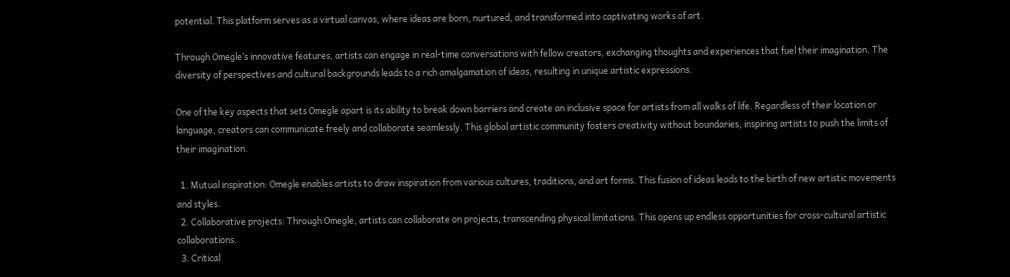potential. This platform serves as a virtual canvas, where ideas are born, nurtured, and transformed into captivating works of art.

Through Omegle’s innovative features, artists can engage in real-time conversations with fellow creators, exchanging thoughts and experiences that fuel their imagination. The diversity of perspectives and cultural backgrounds leads to a rich amalgamation of ideas, resulting in unique artistic expressions.

One of the key aspects that sets Omegle apart is its ability to break down barriers and create an inclusive space for artists from all walks of life. Regardless of their location or language, creators can communicate freely and collaborate seamlessly. This global artistic community fosters creativity without boundaries, inspiring artists to push the limits of their imagination.

  1. Mutual inspiration: Omegle enables artists to draw inspiration from various cultures, traditions, and art forms. This fusion of ideas leads to the birth of new artistic movements and styles.
  2. Collaborative projects: Through Omegle, artists can collaborate on projects, transcending physical limitations. This opens up endless opportunities for cross-cultural artistic collaborations.
  3. Critical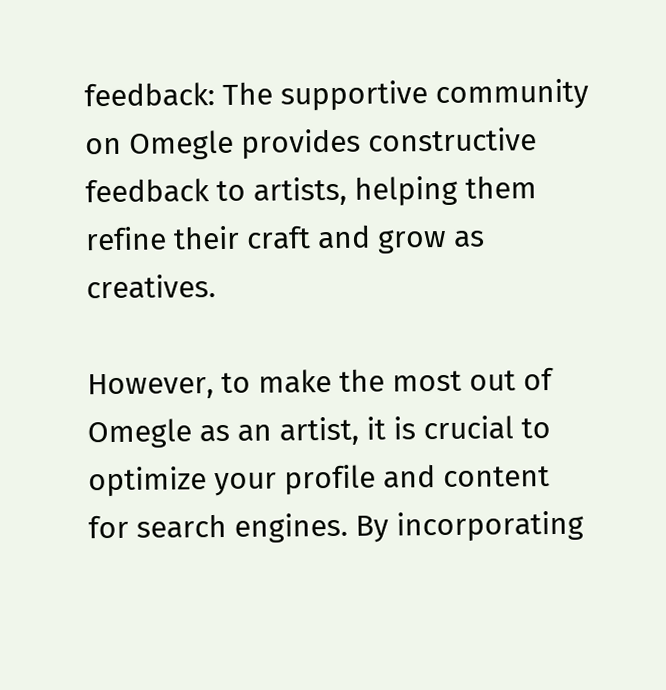feedback: The supportive community on Omegle provides constructive feedback to artists, helping them refine their craft and grow as creatives.

However, to make the most out of Omegle as an artist, it is crucial to optimize your profile and content for search engines. By incorporating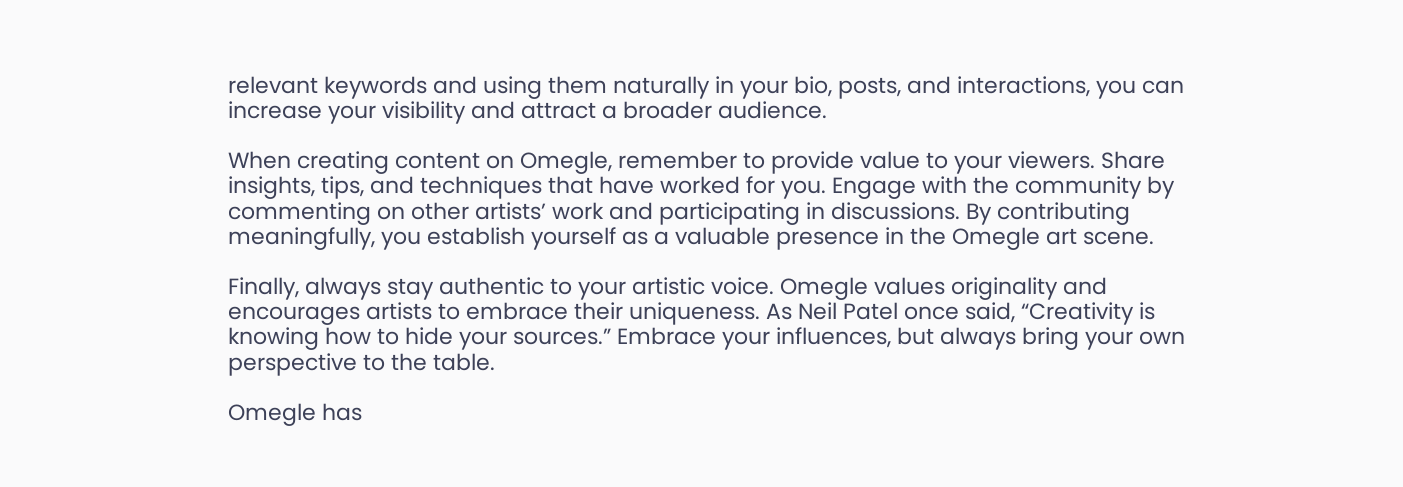relevant keywords and using them naturally in your bio, posts, and interactions, you can increase your visibility and attract a broader audience.

When creating content on Omegle, remember to provide value to your viewers. Share insights, tips, and techniques that have worked for you. Engage with the community by commenting on other artists’ work and participating in discussions. By contributing meaningfully, you establish yourself as a valuable presence in the Omegle art scene.

Finally, always stay authentic to your artistic voice. Omegle values originality and encourages artists to embrace their uniqueness. As Neil Patel once said, “Creativity is knowing how to hide your sources.” Embrace your influences, but always bring your own perspective to the table.

Omegle has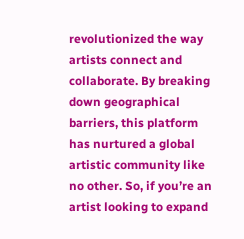revolutionized the way artists connect and collaborate. By breaking down geographical barriers, this platform has nurtured a global artistic community like no other. So, if you’re an artist looking to expand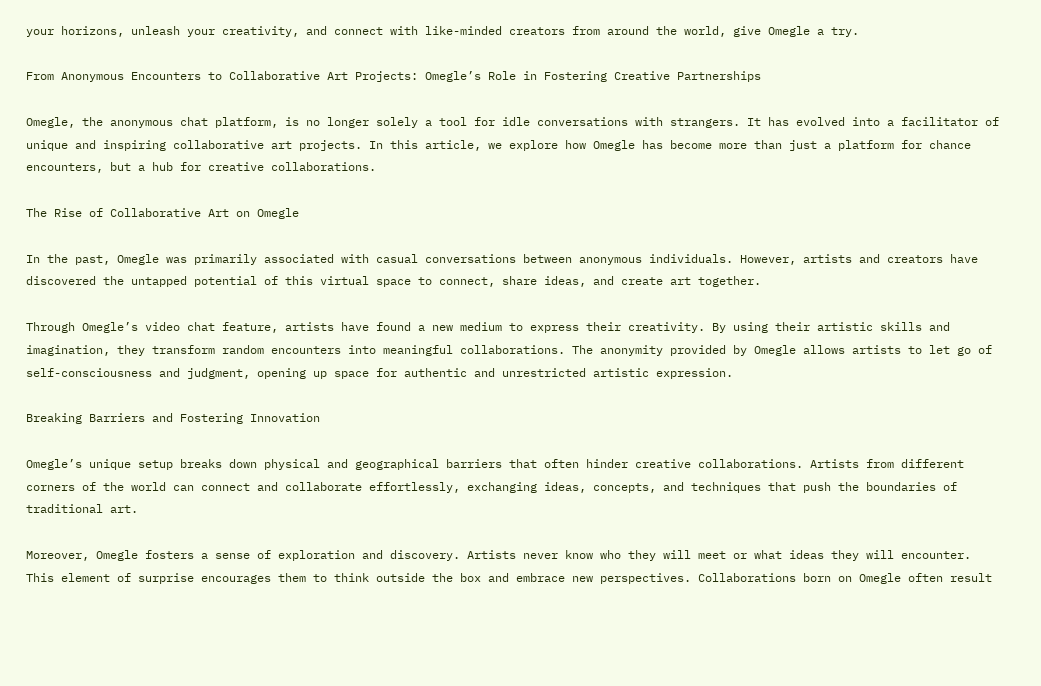your horizons, unleash your creativity, and connect with like-minded creators from around the world, give Omegle a try.

From Anonymous Encounters to Collaborative Art Projects: Omegle’s Role in Fostering Creative Partnerships

Omegle, the anonymous chat platform, is no longer solely a tool for idle conversations with strangers. It has evolved into a facilitator of unique and inspiring collaborative art projects. In this article, we explore how Omegle has become more than just a platform for chance encounters, but a hub for creative collaborations.

The Rise of Collaborative Art on Omegle

In the past, Omegle was primarily associated with casual conversations between anonymous individuals. However, artists and creators have discovered the untapped potential of this virtual space to connect, share ideas, and create art together.

Through Omegle’s video chat feature, artists have found a new medium to express their creativity. By using their artistic skills and imagination, they transform random encounters into meaningful collaborations. The anonymity provided by Omegle allows artists to let go of self-consciousness and judgment, opening up space for authentic and unrestricted artistic expression.

Breaking Barriers and Fostering Innovation

Omegle’s unique setup breaks down physical and geographical barriers that often hinder creative collaborations. Artists from different corners of the world can connect and collaborate effortlessly, exchanging ideas, concepts, and techniques that push the boundaries of traditional art.

Moreover, Omegle fosters a sense of exploration and discovery. Artists never know who they will meet or what ideas they will encounter. This element of surprise encourages them to think outside the box and embrace new perspectives. Collaborations born on Omegle often result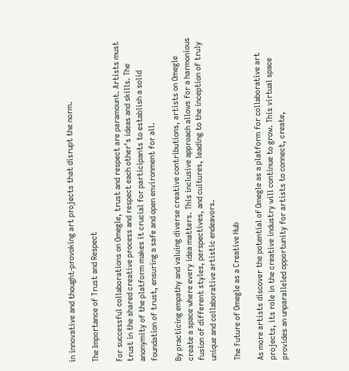in innovative and thought-provoking art projects that disrupt the norm.

The Importance of Trust and Respect

For successful collaborations on Omegle, trust and respect are paramount. Artists must trust in the shared creative process and respect each other’s ideas and skills. The anonymity of the platform makes it crucial for participants to establish a solid foundation of trust, ensuring a safe and open environment for all.

By practicing empathy and valuing diverse creative contributions, artists on Omegle create a space where every idea matters. This inclusive approach allows for a harmonious fusion of different styles, perspectives, and cultures, leading to the inception of truly unique and collaborative artistic endeavors.

The Future of Omegle as a Creative Hub

As more artists discover the potential of Omegle as a platform for collaborative art projects, its role in the creative industry will continue to grow. This virtual space provides an unparalleled opportunity for artists to connect, create,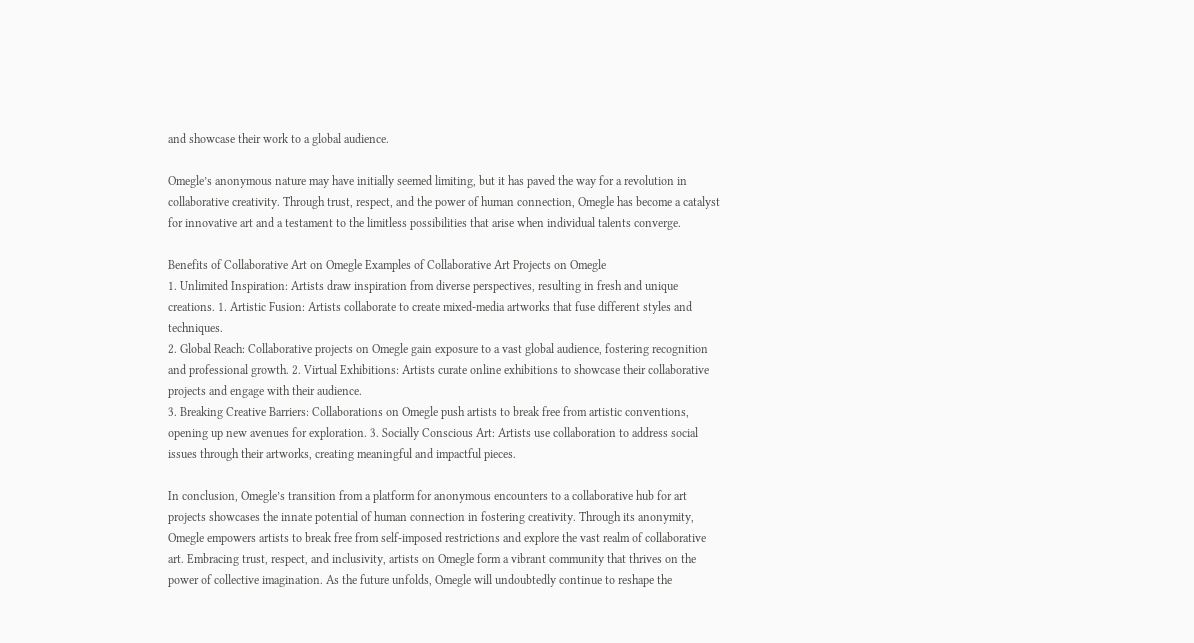and showcase their work to a global audience.

Omegle’s anonymous nature may have initially seemed limiting, but it has paved the way for a revolution in collaborative creativity. Through trust, respect, and the power of human connection, Omegle has become a catalyst for innovative art and a testament to the limitless possibilities that arise when individual talents converge.

Benefits of Collaborative Art on Omegle Examples of Collaborative Art Projects on Omegle
1. Unlimited Inspiration: Artists draw inspiration from diverse perspectives, resulting in fresh and unique creations. 1. Artistic Fusion: Artists collaborate to create mixed-media artworks that fuse different styles and techniques.
2. Global Reach: Collaborative projects on Omegle gain exposure to a vast global audience, fostering recognition and professional growth. 2. Virtual Exhibitions: Artists curate online exhibitions to showcase their collaborative projects and engage with their audience.
3. Breaking Creative Barriers: Collaborations on Omegle push artists to break free from artistic conventions, opening up new avenues for exploration. 3. Socially Conscious Art: Artists use collaboration to address social issues through their artworks, creating meaningful and impactful pieces.

In conclusion, Omegle’s transition from a platform for anonymous encounters to a collaborative hub for art projects showcases the innate potential of human connection in fostering creativity. Through its anonymity, Omegle empowers artists to break free from self-imposed restrictions and explore the vast realm of collaborative art. Embracing trust, respect, and inclusivity, artists on Omegle form a vibrant community that thrives on the power of collective imagination. As the future unfolds, Omegle will undoubtedly continue to reshape the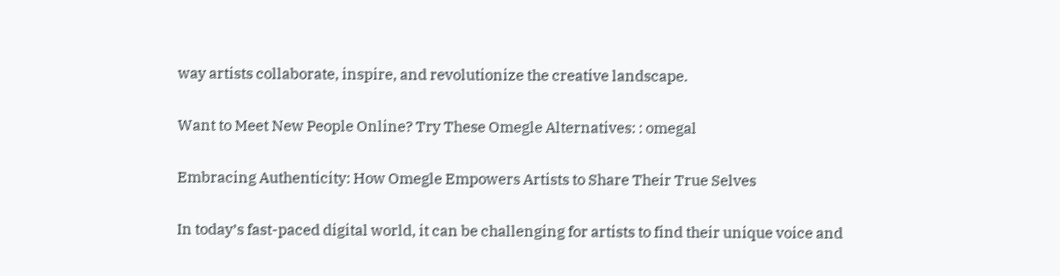way artists collaborate, inspire, and revolutionize the creative landscape.

Want to Meet New People Online? Try These Omegle Alternatives: : omegal

Embracing Authenticity: How Omegle Empowers Artists to Share Their True Selves

In today’s fast-paced digital world, it can be challenging for artists to find their unique voice and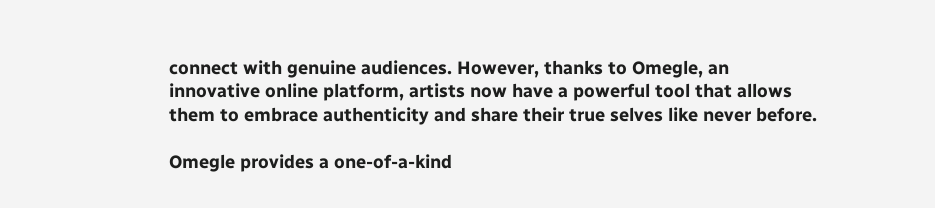connect with genuine audiences. However, thanks to Omegle, an innovative online platform, artists now have a powerful tool that allows them to embrace authenticity and share their true selves like never before.

Omegle provides a one-of-a-kind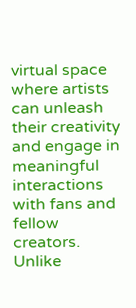virtual space where artists can unleash their creativity and engage in meaningful interactions with fans and fellow creators. Unlike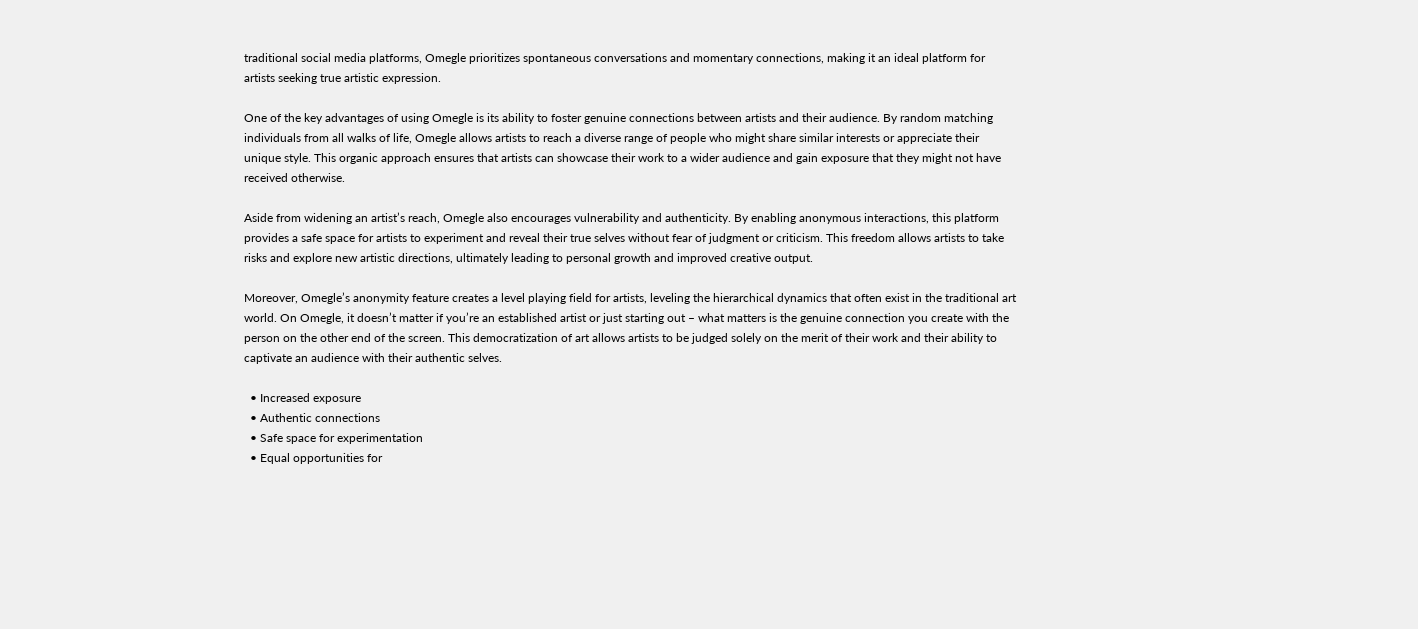traditional social media platforms, Omegle prioritizes spontaneous conversations and momentary connections, making it an ideal platform for artists seeking true artistic expression.

One of the key advantages of using Omegle is its ability to foster genuine connections between artists and their audience. By random matching individuals from all walks of life, Omegle allows artists to reach a diverse range of people who might share similar interests or appreciate their unique style. This organic approach ensures that artists can showcase their work to a wider audience and gain exposure that they might not have received otherwise.

Aside from widening an artist’s reach, Omegle also encourages vulnerability and authenticity. By enabling anonymous interactions, this platform provides a safe space for artists to experiment and reveal their true selves without fear of judgment or criticism. This freedom allows artists to take risks and explore new artistic directions, ultimately leading to personal growth and improved creative output.

Moreover, Omegle’s anonymity feature creates a level playing field for artists, leveling the hierarchical dynamics that often exist in the traditional art world. On Omegle, it doesn’t matter if you’re an established artist or just starting out – what matters is the genuine connection you create with the person on the other end of the screen. This democratization of art allows artists to be judged solely on the merit of their work and their ability to captivate an audience with their authentic selves.

  • Increased exposure
  • Authentic connections
  • Safe space for experimentation
  • Equal opportunities for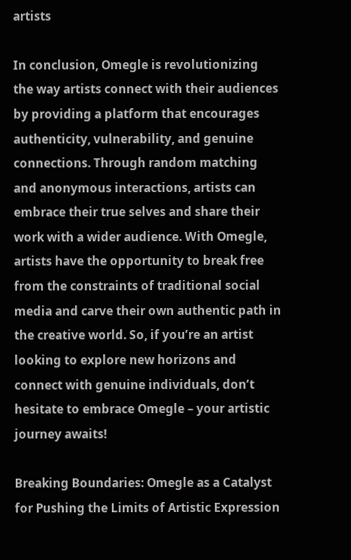artists

In conclusion, Omegle is revolutionizing the way artists connect with their audiences by providing a platform that encourages authenticity, vulnerability, and genuine connections. Through random matching and anonymous interactions, artists can embrace their true selves and share their work with a wider audience. With Omegle, artists have the opportunity to break free from the constraints of traditional social media and carve their own authentic path in the creative world. So, if you’re an artist looking to explore new horizons and connect with genuine individuals, don’t hesitate to embrace Omegle – your artistic journey awaits!

Breaking Boundaries: Omegle as a Catalyst for Pushing the Limits of Artistic Expression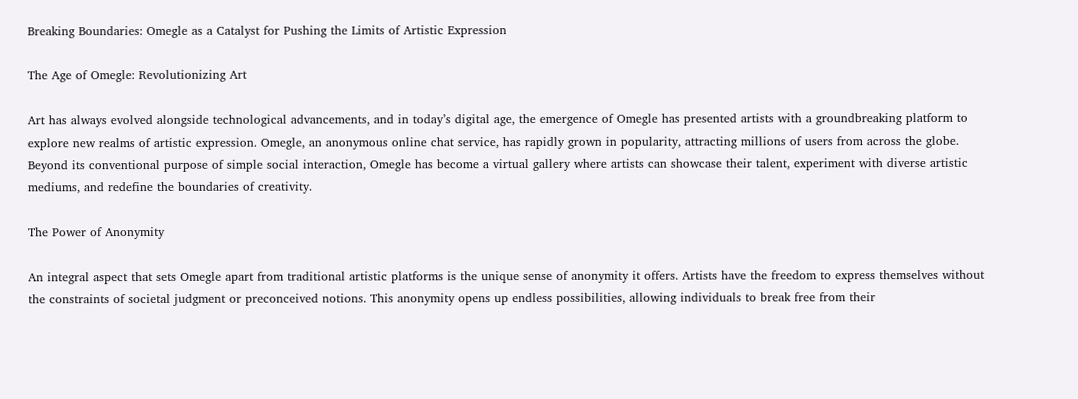Breaking Boundaries: Omegle as a Catalyst for Pushing the Limits of Artistic Expression

The Age of Omegle: Revolutionizing Art

Art has always evolved alongside technological advancements, and in today’s digital age, the emergence of Omegle has presented artists with a groundbreaking platform to explore new realms of artistic expression. Omegle, an anonymous online chat service, has rapidly grown in popularity, attracting millions of users from across the globe. Beyond its conventional purpose of simple social interaction, Omegle has become a virtual gallery where artists can showcase their talent, experiment with diverse artistic mediums, and redefine the boundaries of creativity.

The Power of Anonymity

An integral aspect that sets Omegle apart from traditional artistic platforms is the unique sense of anonymity it offers. Artists have the freedom to express themselves without the constraints of societal judgment or preconceived notions. This anonymity opens up endless possibilities, allowing individuals to break free from their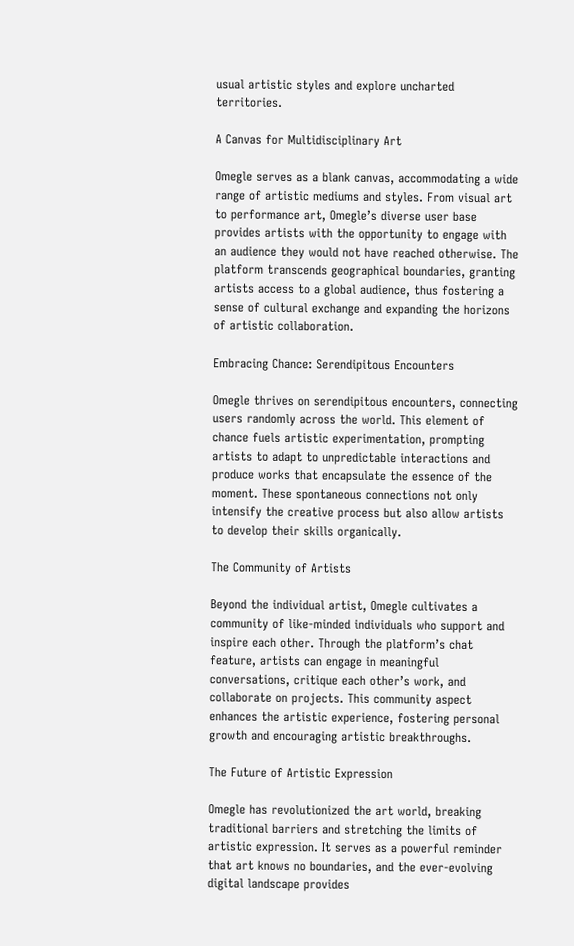usual artistic styles and explore uncharted territories.

A Canvas for Multidisciplinary Art

Omegle serves as a blank canvas, accommodating a wide range of artistic mediums and styles. From visual art to performance art, Omegle’s diverse user base provides artists with the opportunity to engage with an audience they would not have reached otherwise. The platform transcends geographical boundaries, granting artists access to a global audience, thus fostering a sense of cultural exchange and expanding the horizons of artistic collaboration.

Embracing Chance: Serendipitous Encounters

Omegle thrives on serendipitous encounters, connecting users randomly across the world. This element of chance fuels artistic experimentation, prompting artists to adapt to unpredictable interactions and produce works that encapsulate the essence of the moment. These spontaneous connections not only intensify the creative process but also allow artists to develop their skills organically.

The Community of Artists

Beyond the individual artist, Omegle cultivates a community of like-minded individuals who support and inspire each other. Through the platform’s chat feature, artists can engage in meaningful conversations, critique each other’s work, and collaborate on projects. This community aspect enhances the artistic experience, fostering personal growth and encouraging artistic breakthroughs.

The Future of Artistic Expression

Omegle has revolutionized the art world, breaking traditional barriers and stretching the limits of artistic expression. It serves as a powerful reminder that art knows no boundaries, and the ever-evolving digital landscape provides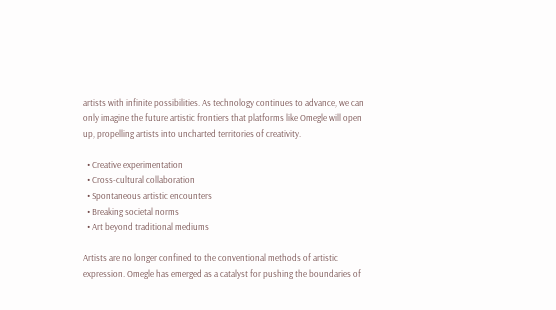artists with infinite possibilities. As technology continues to advance, we can only imagine the future artistic frontiers that platforms like Omegle will open up, propelling artists into uncharted territories of creativity.

  • Creative experimentation
  • Cross-cultural collaboration
  • Spontaneous artistic encounters
  • Breaking societal norms
  • Art beyond traditional mediums

Artists are no longer confined to the conventional methods of artistic expression. Omegle has emerged as a catalyst for pushing the boundaries of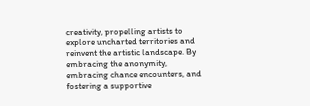creativity, propelling artists to explore uncharted territories and reinvent the artistic landscape. By embracing the anonymity, embracing chance encounters, and fostering a supportive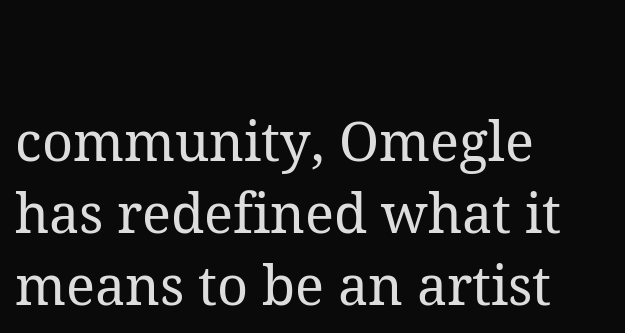community, Omegle has redefined what it means to be an artist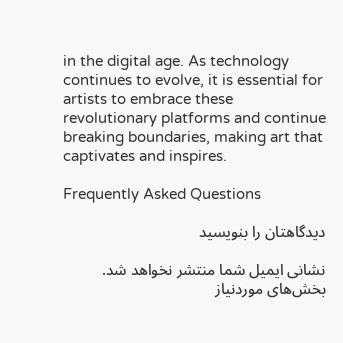in the digital age. As technology continues to evolve, it is essential for artists to embrace these revolutionary platforms and continue breaking boundaries, making art that captivates and inspires.

Frequently Asked Questions

دیدگاهتان را بنویسید

نشانی ایمیل شما منتشر نخواهد شد. بخش‌های موردنیاز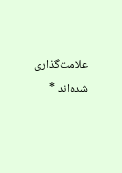علامت‌گذاری شده‌اند *